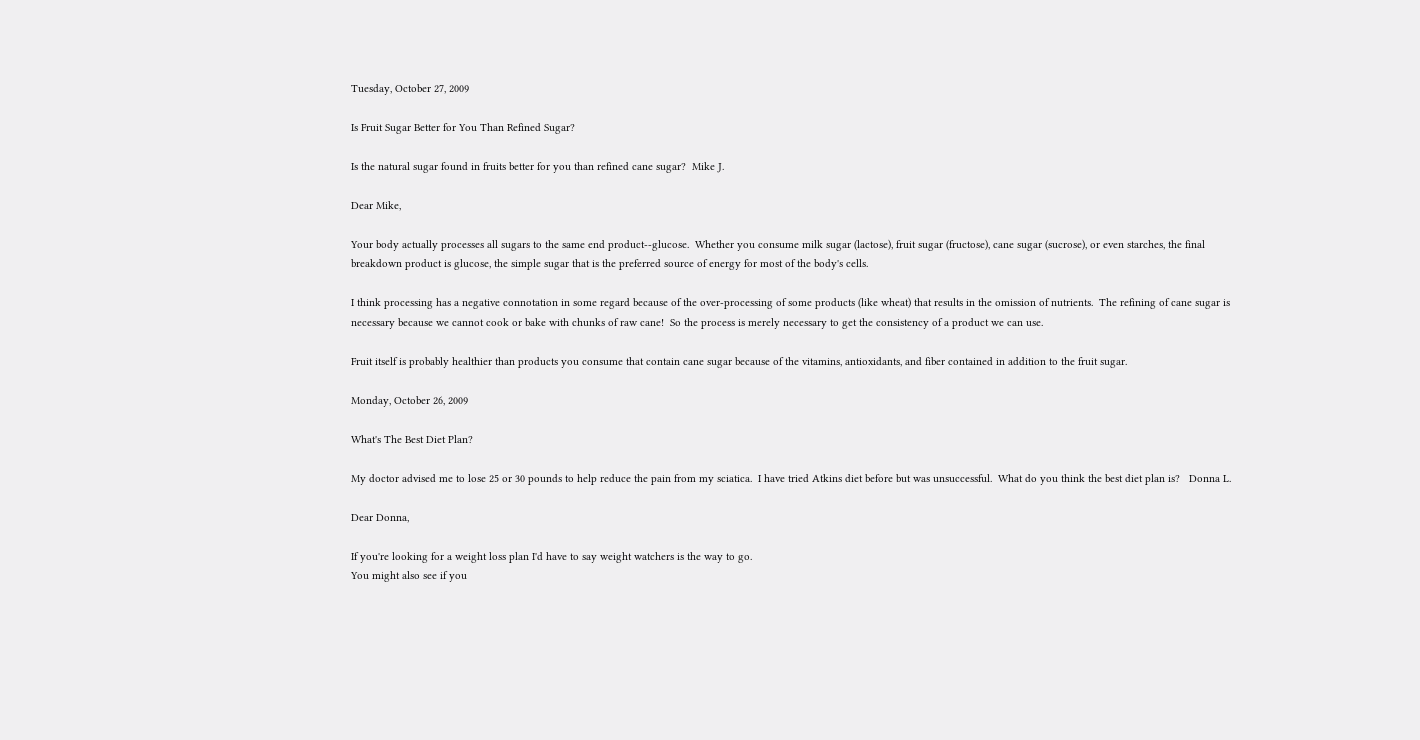Tuesday, October 27, 2009

Is Fruit Sugar Better for You Than Refined Sugar?

Is the natural sugar found in fruits better for you than refined cane sugar?  Mike J.

Dear Mike,

Your body actually processes all sugars to the same end product--glucose.  Whether you consume milk sugar (lactose), fruit sugar (fructose), cane sugar (sucrose), or even starches, the final breakdown product is glucose, the simple sugar that is the preferred source of energy for most of the body's cells.

I think processing has a negative connotation in some regard because of the over-processing of some products (like wheat) that results in the omission of nutrients.  The refining of cane sugar is necessary because we cannot cook or bake with chunks of raw cane!  So the process is merely necessary to get the consistency of a product we can use.

Fruit itself is probably healthier than products you consume that contain cane sugar because of the vitamins, antioxidants, and fiber contained in addition to the fruit sugar.

Monday, October 26, 2009

What's The Best Diet Plan?

My doctor advised me to lose 25 or 30 pounds to help reduce the pain from my sciatica.  I have tried Atkins diet before but was unsuccessful.  What do you think the best diet plan is?   Donna L.

Dear Donna,

If you're looking for a weight loss plan I'd have to say weight watchers is the way to go.
You might also see if you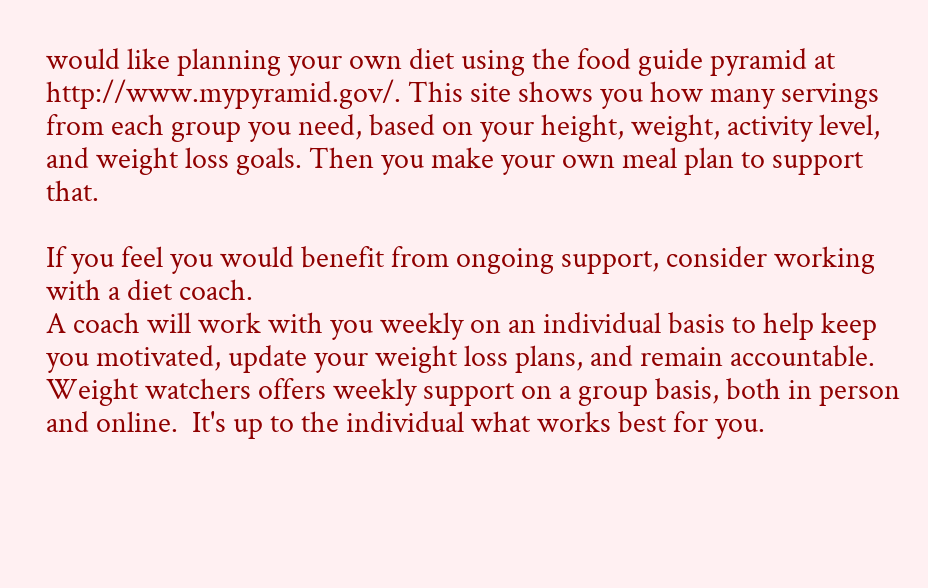would like planning your own diet using the food guide pyramid at http://www.mypyramid.gov/. This site shows you how many servings from each group you need, based on your height, weight, activity level, and weight loss goals. Then you make your own meal plan to support that.

If you feel you would benefit from ongoing support, consider working with a diet coach.
A coach will work with you weekly on an individual basis to help keep you motivated, update your weight loss plans, and remain accountable.
Weight watchers offers weekly support on a group basis, both in person and online.  It's up to the individual what works best for you.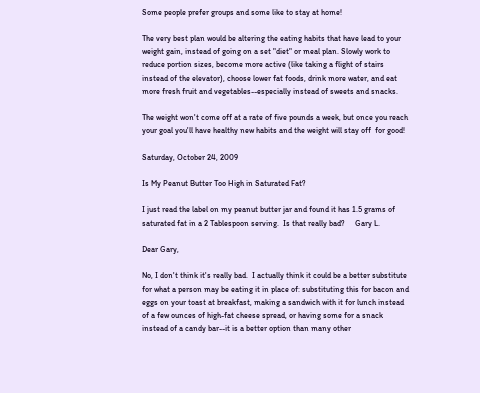Some people prefer groups and some like to stay at home!

The very best plan would be altering the eating habits that have lead to your weight gain, instead of going on a set "diet" or meal plan. Slowly work to reduce portion sizes, become more active (like taking a flight of stairs instead of the elevator), choose lower fat foods, drink more water, and eat more fresh fruit and vegetables--especially instead of sweets and snacks.

The weight won't come off at a rate of five pounds a week, but once you reach your goal you'll have healthy new habits and the weight will stay off  for good!

Saturday, October 24, 2009

Is My Peanut Butter Too High in Saturated Fat?

I just read the label on my peanut butter jar and found it has 1.5 grams of saturated fat in a 2 Tablespoon serving.  Is that really bad?     Gary L.

Dear Gary,

No, I don't think it's really bad.  I actually think it could be a better substitute for what a person may be eating it in place of: substituting this for bacon and eggs on your toast at breakfast, making a sandwich with it for lunch instead of a few ounces of high-fat cheese spread, or having some for a snack instead of a candy bar--it is a better option than many other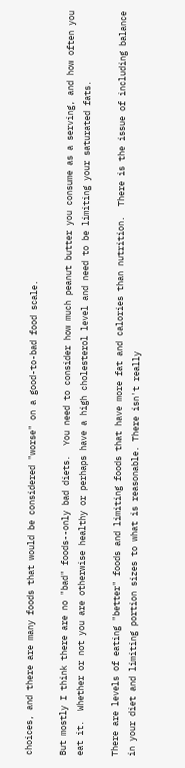choices, and there are many foods that would be considered "worse" on a good-to-bad food scale.

But mostly I think there are no "bad" foods--only bad diets.  You need to consider how much peanut butter you consume as a serving, and how often you eat it.  Whether or not you are otherwise healthy or perhaps have a high cholesterol level and need to be limiting your saturated fats.

There are levels of eating "better" foods and limiting foods that have more fat and calories than nutrition.  There is the issue of including balance in your diet and limiting portion sizes to what is reasonable. There isn't really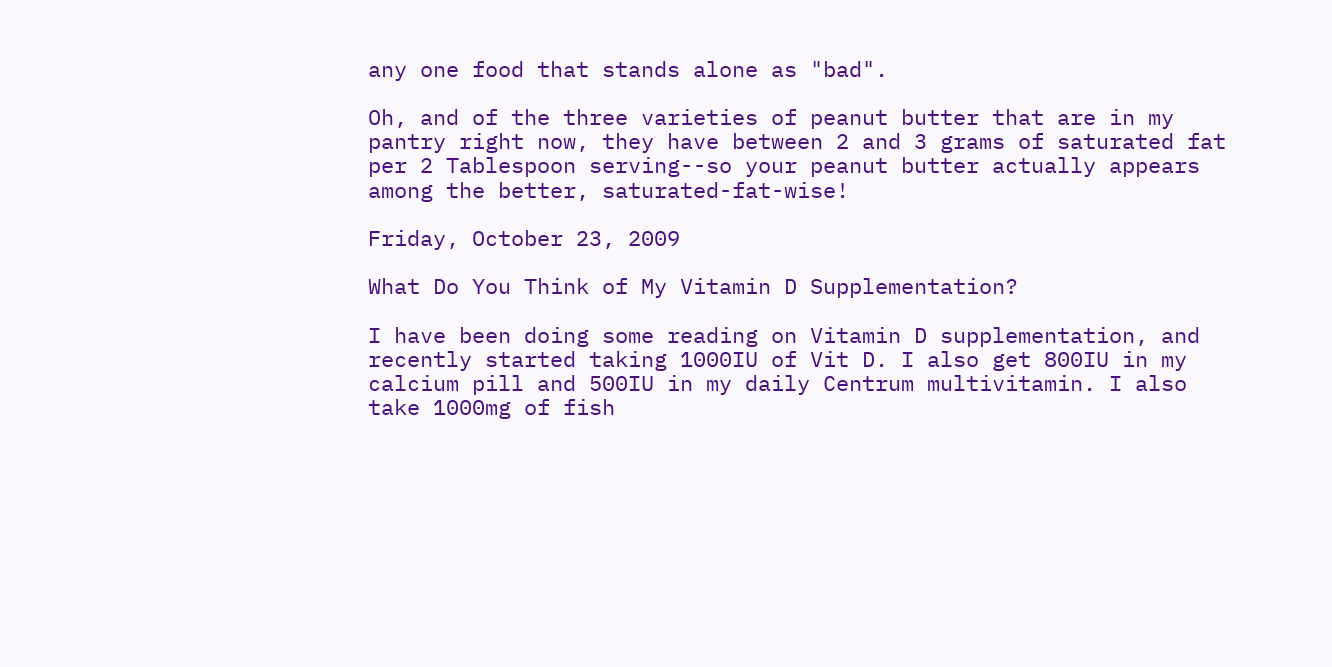any one food that stands alone as "bad".

Oh, and of the three varieties of peanut butter that are in my pantry right now, they have between 2 and 3 grams of saturated fat per 2 Tablespoon serving--so your peanut butter actually appears among the better, saturated-fat-wise!

Friday, October 23, 2009

What Do You Think of My Vitamin D Supplementation?

I have been doing some reading on Vitamin D supplementation, and recently started taking 1000IU of Vit D. I also get 800IU in my calcium pill and 500IU in my daily Centrum multivitamin. I also take 1000mg of fish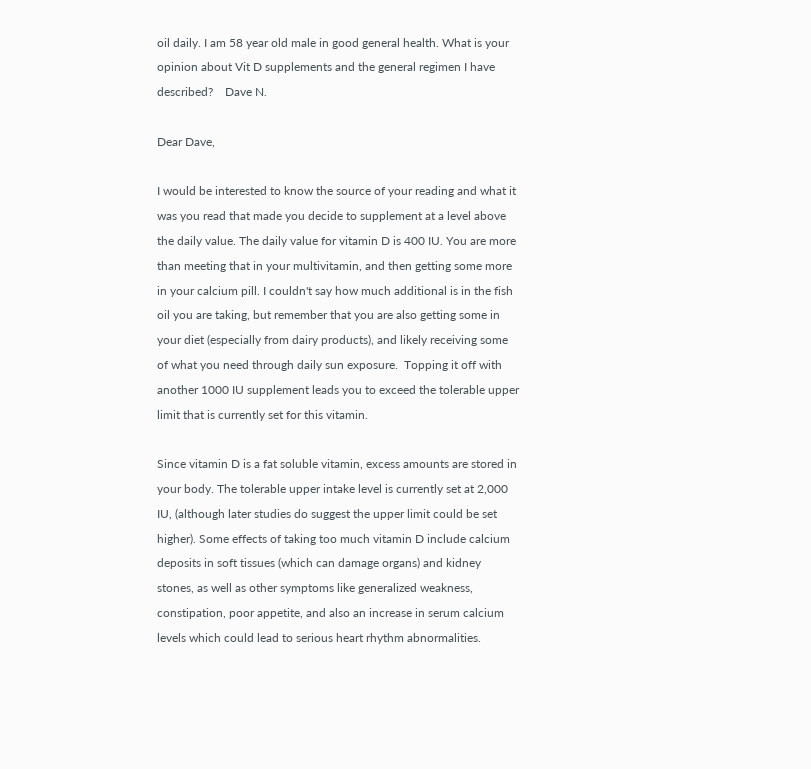oil daily. I am 58 year old male in good general health. What is your opinion about Vit D supplements and the general regimen I have described?    Dave N.

Dear Dave,

I would be interested to know the source of your reading and what it was you read that made you decide to supplement at a level above the daily value. The daily value for vitamin D is 400 IU. You are more than meeting that in your multivitamin, and then getting some more in your calcium pill. I couldn't say how much additional is in the fish oil you are taking, but remember that you are also getting some in your diet (especially from dairy products), and likely receiving some of what you need through daily sun exposure.  Topping it off with another 1000 IU supplement leads you to exceed the tolerable upper limit that is currently set for this vitamin.

Since vitamin D is a fat soluble vitamin, excess amounts are stored in your body. The tolerable upper intake level is currently set at 2,000 IU, (although later studies do suggest the upper limit could be set higher). Some effects of taking too much vitamin D include calcium deposits in soft tissues (which can damage organs) and kidney stones, as well as other symptoms like generalized weakness, constipation, poor appetite, and also an increase in serum calcium levels which could lead to serious heart rhythm abnormalities.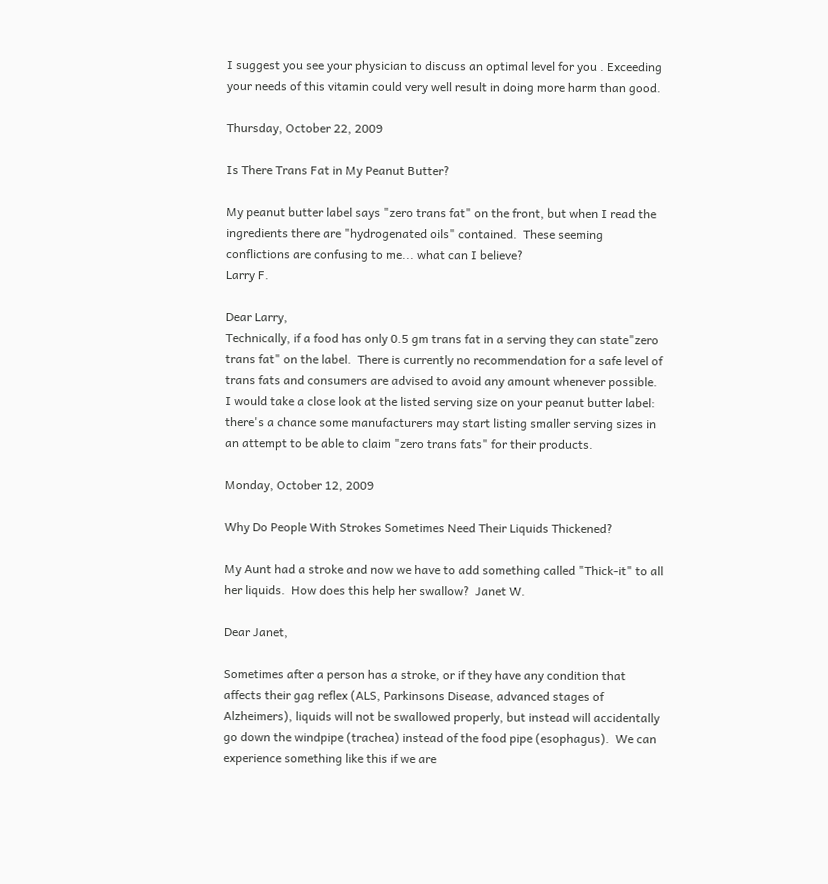I suggest you see your physician to discuss an optimal level for you . Exceeding your needs of this vitamin could very well result in doing more harm than good.

Thursday, October 22, 2009

Is There Trans Fat in My Peanut Butter?

My peanut butter label says "zero trans fat" on the front, but when I read the ingredients there are "hydrogenated oils" contained.  These seeming conflictions are confusing to me... what can I believe?
Larry F.

Dear Larry,
Technically, if a food has only 0.5 gm trans fat in a serving they can state"zero trans fat" on the label.  There is currently no recommendation for a safe level of trans fats and consumers are advised to avoid any amount whenever possible.  I would take a close look at the listed serving size on your peanut butter label: there's a chance some manufacturers may start listing smaller serving sizes in an attempt to be able to claim "zero trans fats" for their products.

Monday, October 12, 2009

Why Do People With Strokes Sometimes Need Their Liquids Thickened?

My Aunt had a stroke and now we have to add something called "Thick-it" to all her liquids.  How does this help her swallow?  Janet W.

Dear Janet,

Sometimes after a person has a stroke, or if they have any condition that affects their gag reflex (ALS, Parkinsons Disease, advanced stages of Alzheimers), liquids will not be swallowed properly, but instead will accidentally go down the windpipe (trachea) instead of the food pipe (esophagus).  We can experience something like this if we are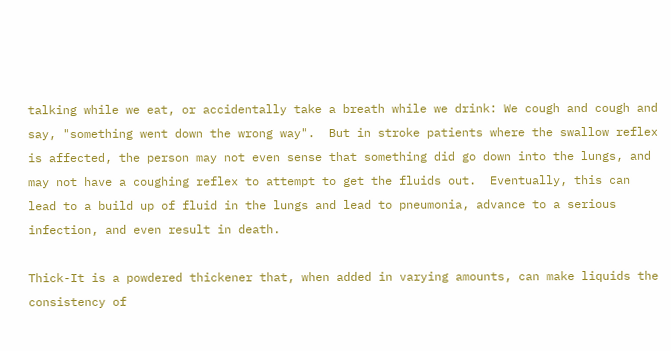talking while we eat, or accidentally take a breath while we drink: We cough and cough and say, "something went down the wrong way".  But in stroke patients where the swallow reflex is affected, the person may not even sense that something did go down into the lungs, and may not have a coughing reflex to attempt to get the fluids out.  Eventually, this can lead to a build up of fluid in the lungs and lead to pneumonia, advance to a serious infection, and even result in death.

Thick-It is a powdered thickener that, when added in varying amounts, can make liquids the consistency of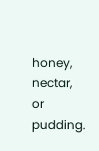honey, nectar, or pudding.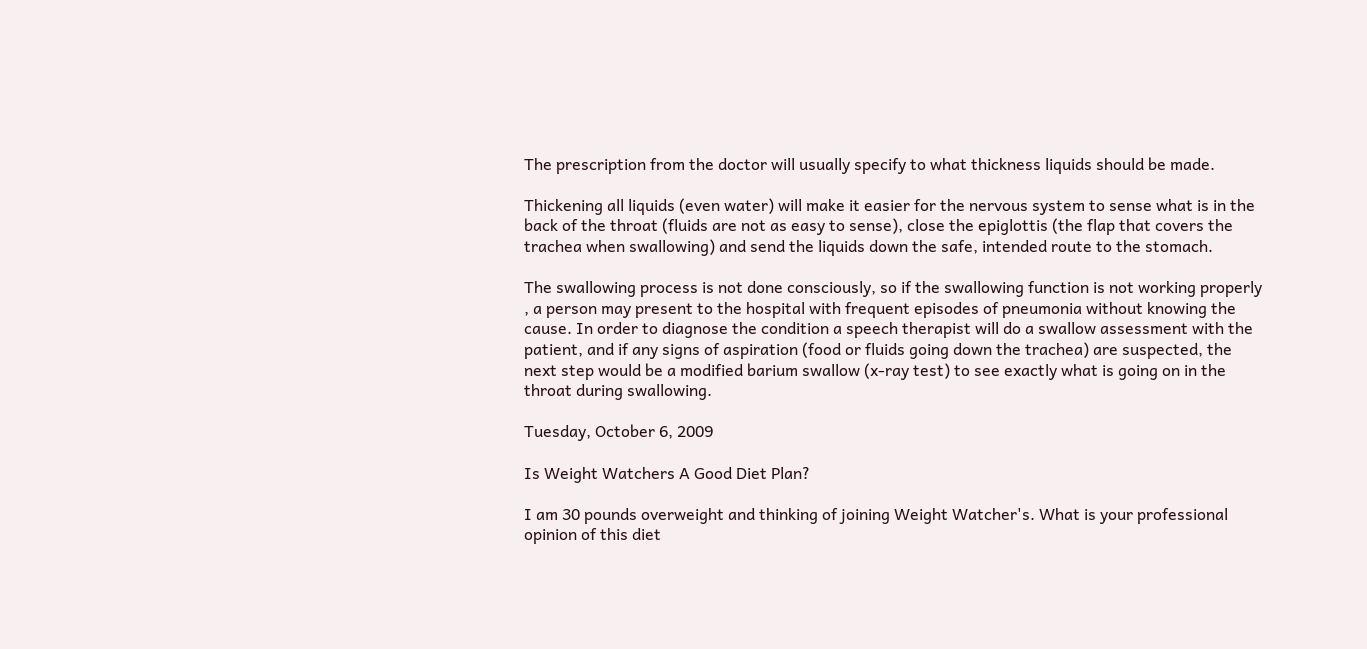The prescription from the doctor will usually specify to what thickness liquids should be made.

Thickening all liquids (even water) will make it easier for the nervous system to sense what is in the back of the throat (fluids are not as easy to sense), close the epiglottis (the flap that covers the trachea when swallowing) and send the liquids down the safe, intended route to the stomach.

The swallowing process is not done consciously, so if the swallowing function is not working properly , a person may present to the hospital with frequent episodes of pneumonia without knowing the cause. In order to diagnose the condition a speech therapist will do a swallow assessment with the patient, and if any signs of aspiration (food or fluids going down the trachea) are suspected, the next step would be a modified barium swallow (x-ray test) to see exactly what is going on in the throat during swallowing.

Tuesday, October 6, 2009

Is Weight Watchers A Good Diet Plan?

I am 30 pounds overweight and thinking of joining Weight Watcher's. What is your professional opinion of this diet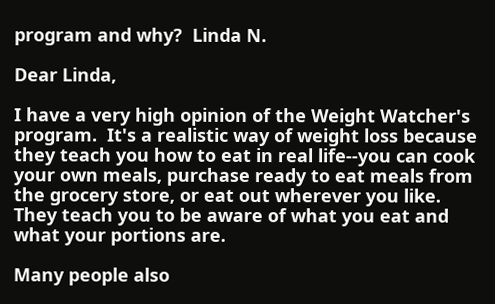program and why?  Linda N.

Dear Linda,

I have a very high opinion of the Weight Watcher's program.  It's a realistic way of weight loss because they teach you how to eat in real life--you can cook your own meals, purchase ready to eat meals from the grocery store, or eat out wherever you like.  They teach you to be aware of what you eat and what your portions are.

Many people also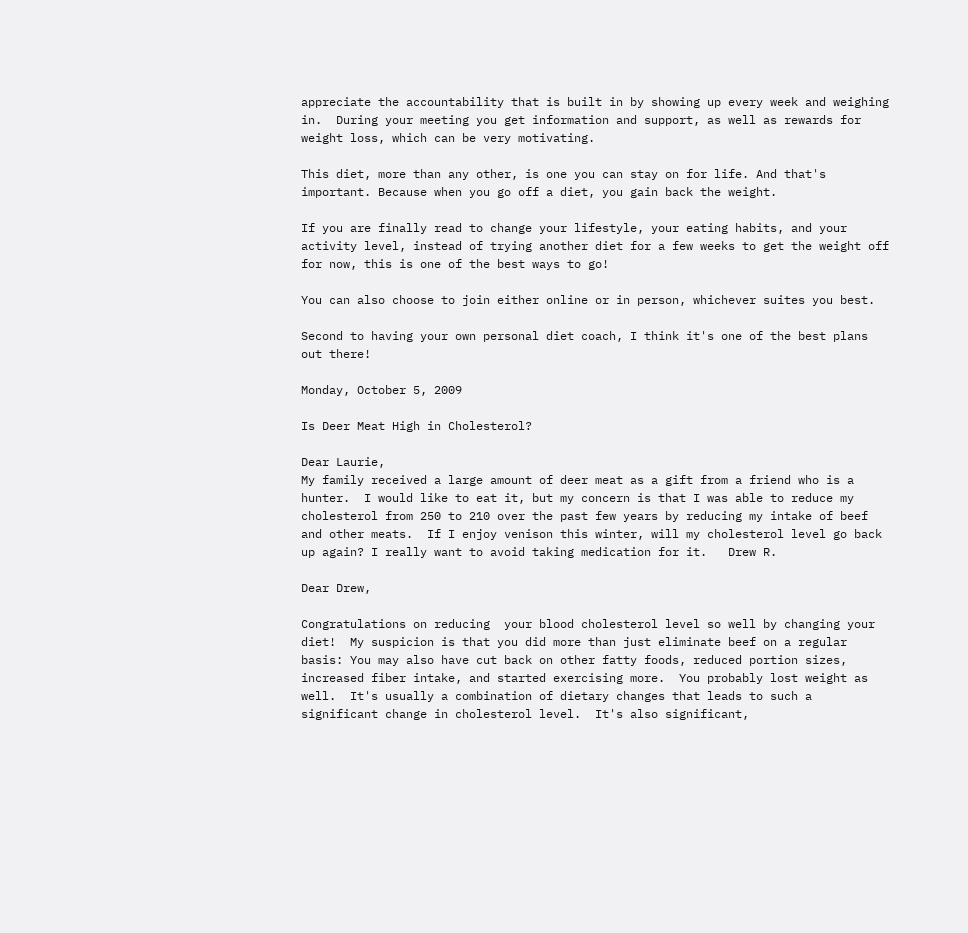appreciate the accountability that is built in by showing up every week and weighing in.  During your meeting you get information and support, as well as rewards for weight loss, which can be very motivating.

This diet, more than any other, is one you can stay on for life. And that's important. Because when you go off a diet, you gain back the weight.

If you are finally read to change your lifestyle, your eating habits, and your activity level, instead of trying another diet for a few weeks to get the weight off for now, this is one of the best ways to go!

You can also choose to join either online or in person, whichever suites you best.

Second to having your own personal diet coach, I think it's one of the best plans out there!

Monday, October 5, 2009

Is Deer Meat High in Cholesterol?

Dear Laurie,
My family received a large amount of deer meat as a gift from a friend who is a hunter.  I would like to eat it, but my concern is that I was able to reduce my cholesterol from 250 to 210 over the past few years by reducing my intake of beef and other meats.  If I enjoy venison this winter, will my cholesterol level go back up again? I really want to avoid taking medication for it.   Drew R.

Dear Drew,

Congratulations on reducing  your blood cholesterol level so well by changing your diet!  My suspicion is that you did more than just eliminate beef on a regular basis: You may also have cut back on other fatty foods, reduced portion sizes, increased fiber intake, and started exercising more.  You probably lost weight as well.  It's usually a combination of dietary changes that leads to such a significant change in cholesterol level.  It's also significant,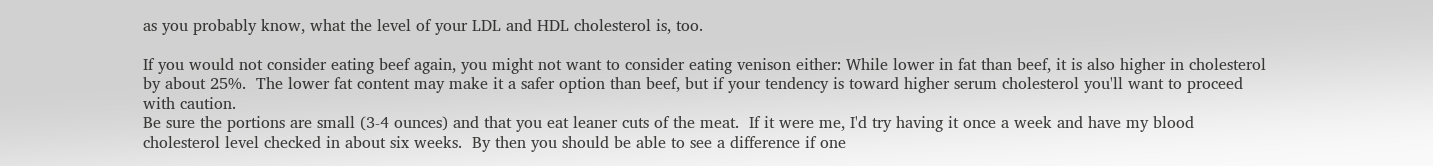as you probably know, what the level of your LDL and HDL cholesterol is, too.

If you would not consider eating beef again, you might not want to consider eating venison either: While lower in fat than beef, it is also higher in cholesterol by about 25%.  The lower fat content may make it a safer option than beef, but if your tendency is toward higher serum cholesterol you'll want to proceed with caution.
Be sure the portions are small (3-4 ounces) and that you eat leaner cuts of the meat.  If it were me, I'd try having it once a week and have my blood cholesterol level checked in about six weeks.  By then you should be able to see a difference if one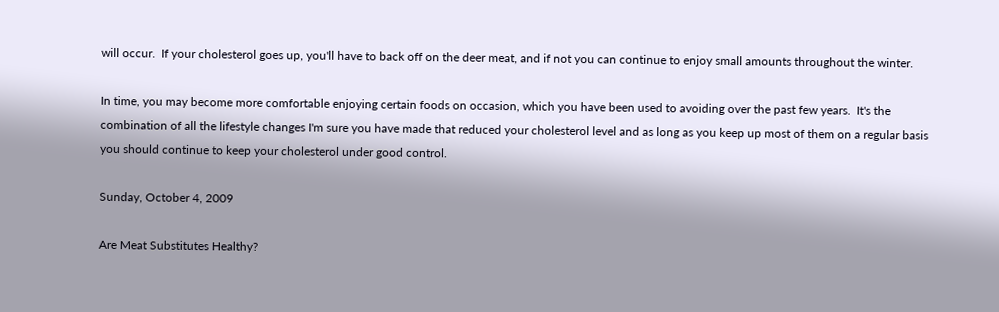will occur.  If your cholesterol goes up, you'll have to back off on the deer meat, and if not you can continue to enjoy small amounts throughout the winter.

In time, you may become more comfortable enjoying certain foods on occasion, which you have been used to avoiding over the past few years.  It's the combination of all the lifestyle changes I'm sure you have made that reduced your cholesterol level and as long as you keep up most of them on a regular basis you should continue to keep your cholesterol under good control.

Sunday, October 4, 2009

Are Meat Substitutes Healthy?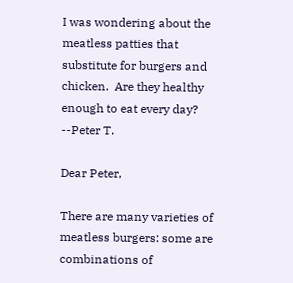I was wondering about the meatless patties that substitute for burgers and chicken.  Are they healthy enough to eat every day?   --Peter T.

Dear Peter,

There are many varieties of meatless burgers: some are combinations of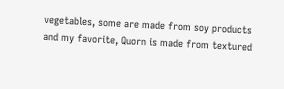vegetables, some are made from soy products and my favorite, Quorn is made from textured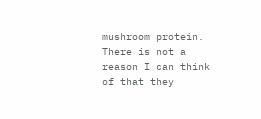mushroom protein. There is not a reason I can think of that they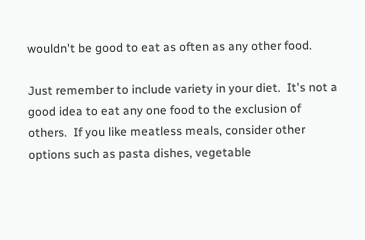wouldn't be good to eat as often as any other food.

Just remember to include variety in your diet.  It's not a good idea to eat any one food to the exclusion of others.  If you like meatless meals, consider other options such as pasta dishes, vegetable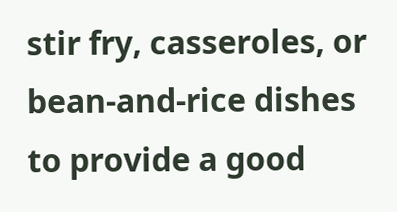stir fry, casseroles, or bean-and-rice dishes to provide a good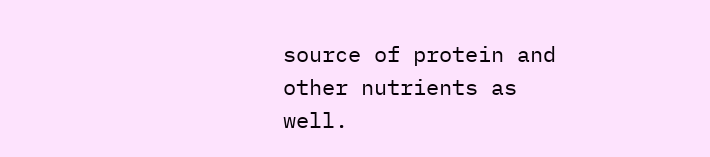source of protein and other nutrients as well.